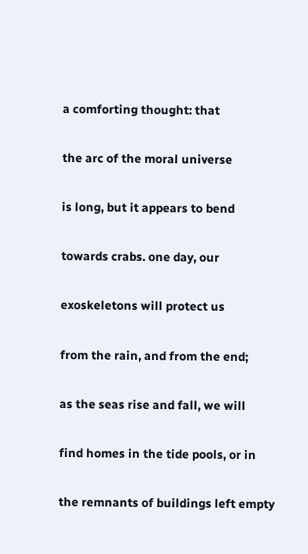a comforting thought: that

the arc of the moral universe

is long, but it appears to bend

towards crabs. one day, our

exoskeletons will protect us

from the rain, and from the end;

as the seas rise and fall, we will

find homes in the tide pools, or in

the remnants of buildings left empty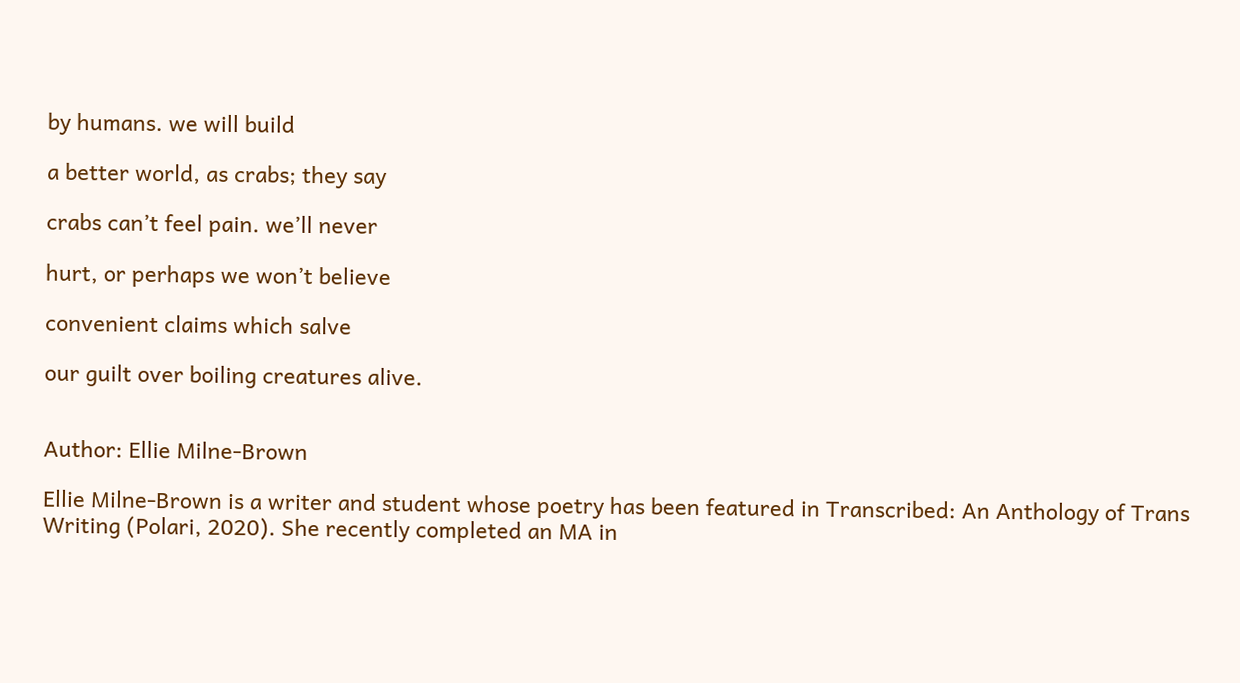by humans. we will build

a better world, as crabs; they say

crabs can’t feel pain. we’ll never

hurt, or perhaps we won’t believe

convenient claims which salve

our guilt over boiling creatures alive.


Author: Ellie Milne-Brown

Ellie Milne-Brown is a writer and student whose poetry has been featured in Transcribed: An Anthology of Trans Writing (Polari, 2020). She recently completed an MA in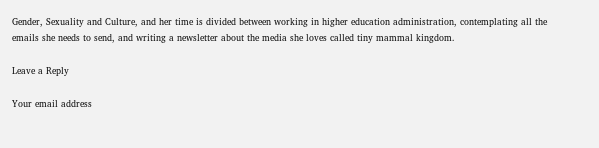Gender, Sexuality and Culture, and her time is divided between working in higher education administration, contemplating all the emails she needs to send, and writing a newsletter about the media she loves called tiny mammal kingdom.

Leave a Reply

Your email address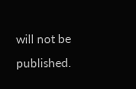will not be published.